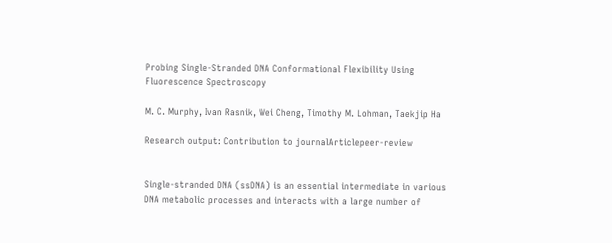Probing Single-Stranded DNA Conformational Flexibility Using Fluorescence Spectroscopy

M. C. Murphy, Ivan Rasnik, Wei Cheng, Timothy M. Lohman, Taekjip Ha

Research output: Contribution to journalArticlepeer-review


Single-stranded DNA (ssDNA) is an essential intermediate in various DNA metabolic processes and interacts with a large number of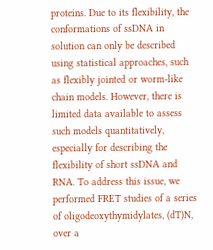proteins. Due to its flexibility, the conformations of ssDNA in solution can only be described using statistical approaches, such as flexibly jointed or worm-like chain models. However, there is limited data available to assess such models quantitatively, especially for describing the flexibility of short ssDNA and RNA. To address this issue, we performed FRET studies of a series of oligodeoxythymidylates, (dT)N, over a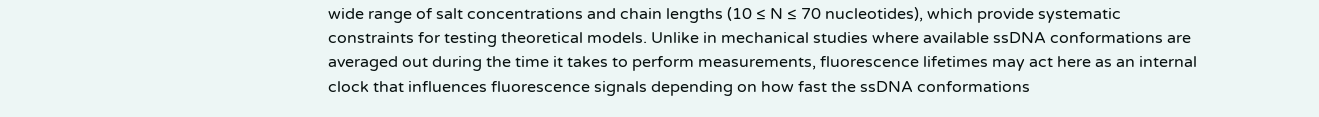wide range of salt concentrations and chain lengths (10 ≤ N ≤ 70 nucleotides), which provide systematic constraints for testing theoretical models. Unlike in mechanical studies where available ssDNA conformations are averaged out during the time it takes to perform measurements, fluorescence lifetimes may act here as an internal clock that influences fluorescence signals depending on how fast the ssDNA conformations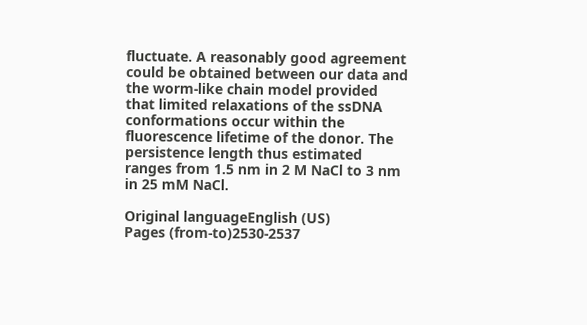fluctuate. A reasonably good agreement could be obtained between our data and the worm-like chain model provided that limited relaxations of the ssDNA conformations occur within the fluorescence lifetime of the donor. The persistence length thus estimated ranges from 1.5 nm in 2 M NaCl to 3 nm in 25 mM NaCl.

Original languageEnglish (US)
Pages (from-to)2530-2537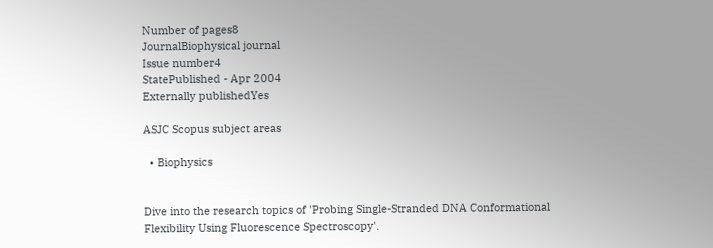Number of pages8
JournalBiophysical journal
Issue number4
StatePublished - Apr 2004
Externally publishedYes

ASJC Scopus subject areas

  • Biophysics


Dive into the research topics of 'Probing Single-Stranded DNA Conformational Flexibility Using Fluorescence Spectroscopy'.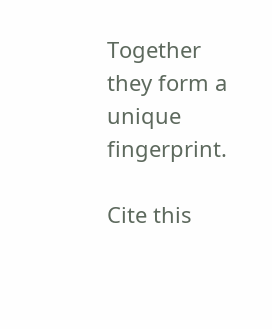Together they form a unique fingerprint.

Cite this